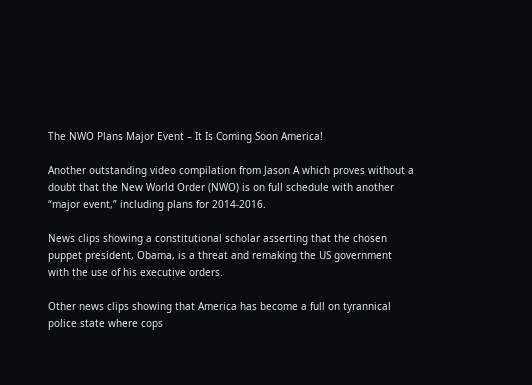The NWO Plans Major Event – It Is Coming Soon America!

Another outstanding video compilation from Jason A which proves without a doubt that the New World Order (NWO) is on full schedule with another “major event,” including plans for 2014-2016.

News clips showing a constitutional scholar asserting that the chosen puppet president, Obama, is a threat and remaking the US government with the use of his executive orders.

Other news clips showing that America has become a full on tyrannical police state where cops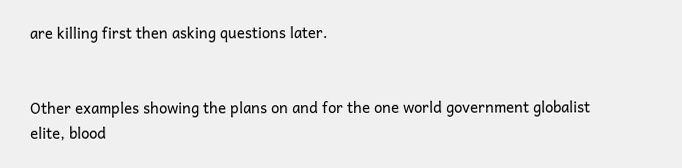are killing first then asking questions later.


Other examples showing the plans on and for the one world government globalist elite, blood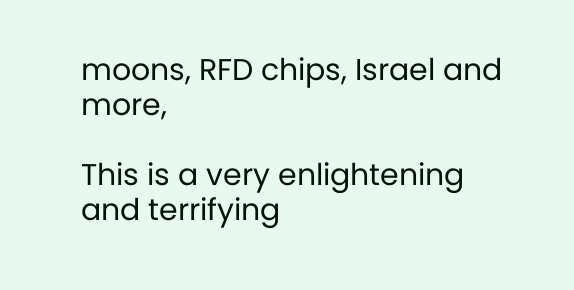moons, RFD chips, Israel and more,

This is a very enlightening and terrifying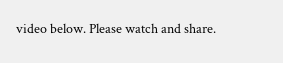video below. Please watch and share.